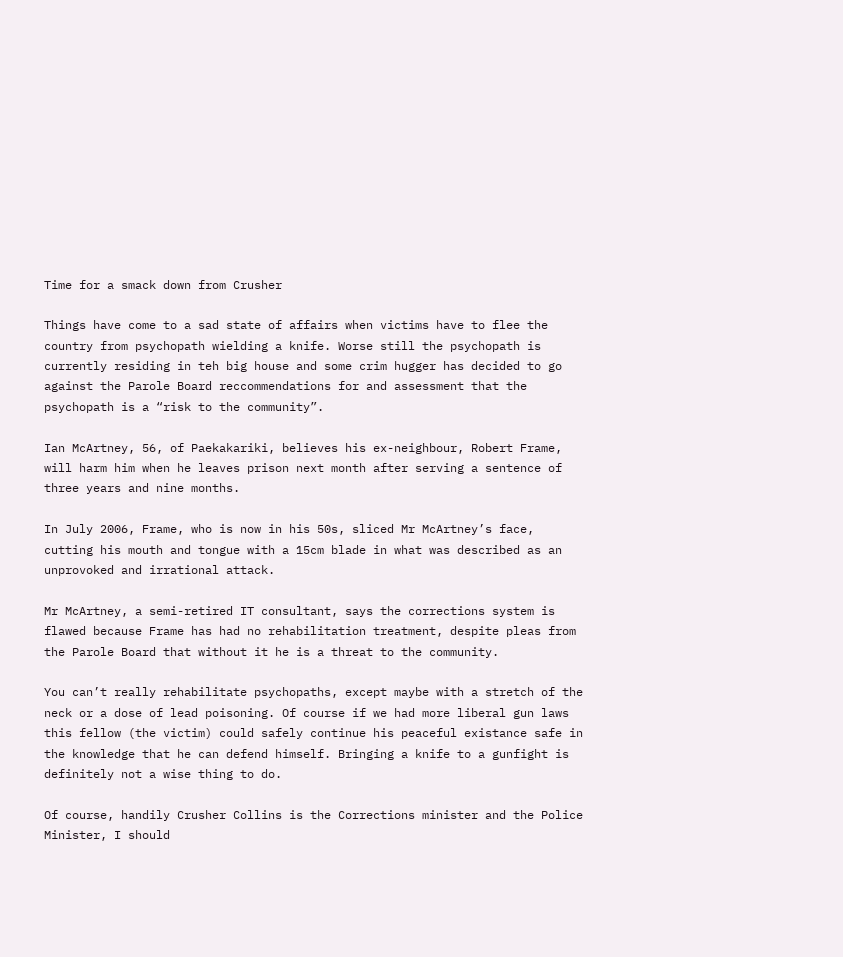Time for a smack down from Crusher

Things have come to a sad state of affairs when victims have to flee the country from psychopath wielding a knife. Worse still the psychopath is currently residing in teh big house and some crim hugger has decided to go against the Parole Board reccommendations for and assessment that the psychopath is a “risk to the community”.

Ian McArtney, 56, of Paekakariki, believes his ex-neighbour, Robert Frame, will harm him when he leaves prison next month after serving a sentence of three years and nine months.

In July 2006, Frame, who is now in his 50s, sliced Mr McArtney’s face, cutting his mouth and tongue with a 15cm blade in what was described as an unprovoked and irrational attack.

Mr McArtney, a semi-retired IT consultant, says the corrections system is flawed because Frame has had no rehabilitation treatment, despite pleas from the Parole Board that without it he is a threat to the community.

You can’t really rehabilitate psychopaths, except maybe with a stretch of the neck or a dose of lead poisoning. Of course if we had more liberal gun laws this fellow (the victim) could safely continue his peaceful existance safe in the knowledge that he can defend himself. Bringing a knife to a gunfight is definitely not a wise thing to do.

Of course, handily Crusher Collins is the Corrections minister and the Police Minister, I should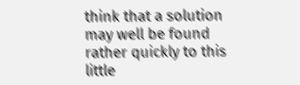think that a solution may well be found rather quickly to this little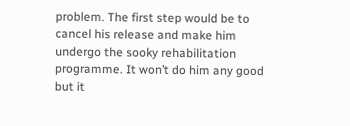problem. The first step would be to cancel his release and make him undergo the sooky rehabilitation programme. It won’t do him any good but it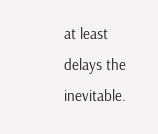at least delays the inevitable.